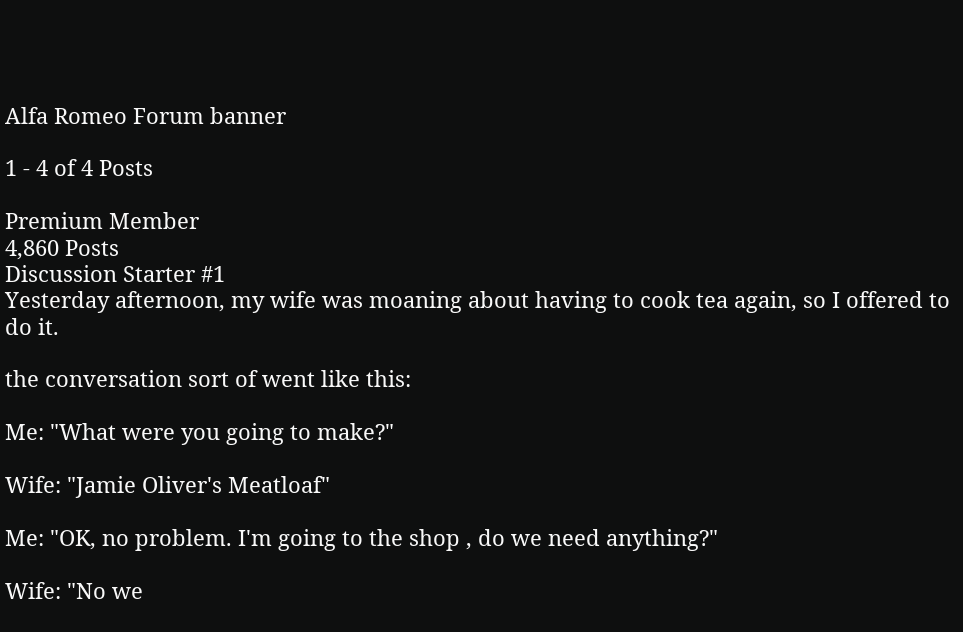Alfa Romeo Forum banner

1 - 4 of 4 Posts

Premium Member
4,860 Posts
Discussion Starter #1
Yesterday afternoon, my wife was moaning about having to cook tea again, so I offered to do it.

the conversation sort of went like this:

Me: "What were you going to make?"

Wife: "Jamie Oliver's Meatloaf"

Me: "OK, no problem. I'm going to the shop , do we need anything?"

Wife: "No we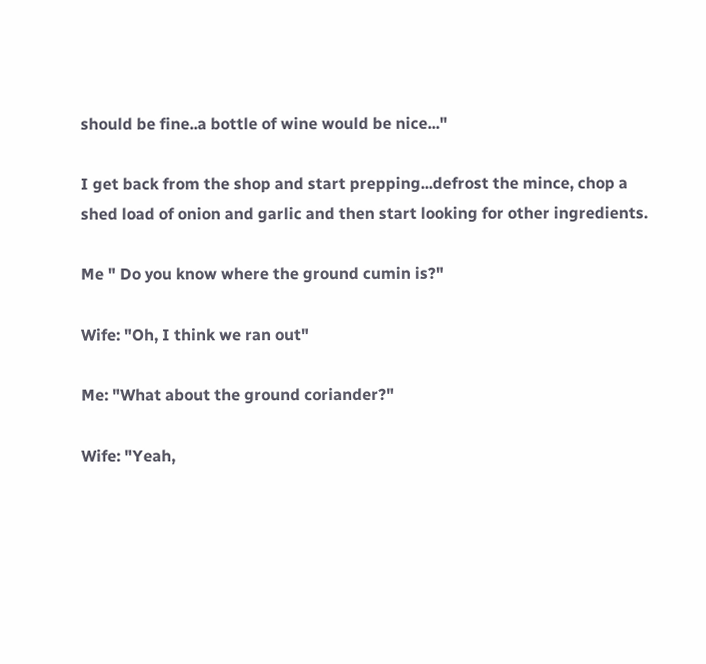should be fine..a bottle of wine would be nice..."

I get back from the shop and start prepping...defrost the mince, chop a shed load of onion and garlic and then start looking for other ingredients.

Me " Do you know where the ground cumin is?"

Wife: "Oh, I think we ran out"

Me: "What about the ground coriander?"

Wife: "Yeah,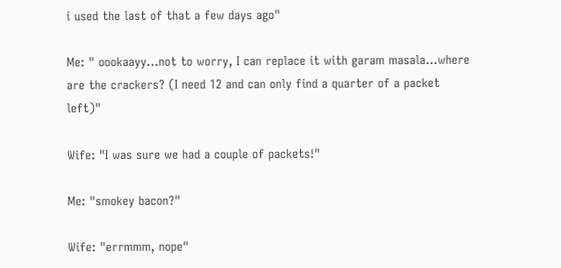i used the last of that a few days ago"

Me: " oookaayy...not to worry, I can replace it with garam masala...where are the crackers? (I need 12 and can only find a quarter of a packet left)"

Wife: "I was sure we had a couple of packets!"

Me: "smokey bacon?"

Wife: "errmmm, nope"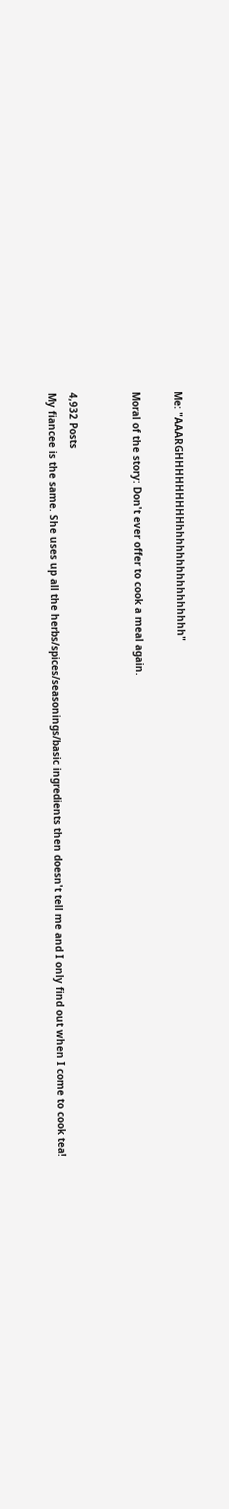Me: "AAARGHHHHHHHHHhhhhhhhhhhhhhhhh"

Moral of the story: Don't ever offer to cook a meal again.


4,932 Posts
My fiancee is the same. She uses up all the herbs/spices/seasonings/basic ingredients then doesn't tell me and I only find out when I come to cook tea!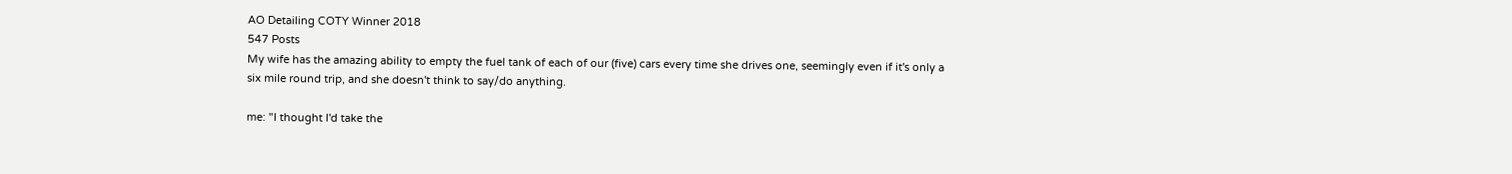AO Detailing COTY Winner 2018
547 Posts
My wife has the amazing ability to empty the fuel tank of each of our (five) cars every time she drives one, seemingly even if it's only a six mile round trip, and she doesn't think to say/do anything.

me: "I thought I'd take the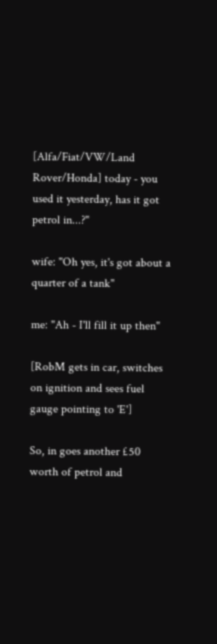[Alfa/Fiat/VW/Land Rover/Honda] today - you used it yesterday, has it got petrol in...?"

wife: "Oh yes, it's got about a quarter of a tank"

me: "Ah - I'll fill it up then"

[RobM gets in car, switches on ignition and sees fuel gauge pointing to 'E']

So, in goes another £50 worth of petrol and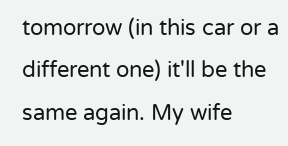tomorrow (in this car or a different one) it'll be the same again. My wife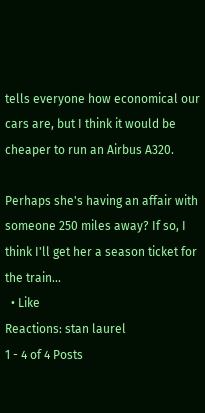tells everyone how economical our cars are, but I think it would be cheaper to run an Airbus A320.

Perhaps she's having an affair with someone 250 miles away? If so, I think I'll get her a season ticket for the train...
  • Like
Reactions: stan laurel
1 - 4 of 4 Posts